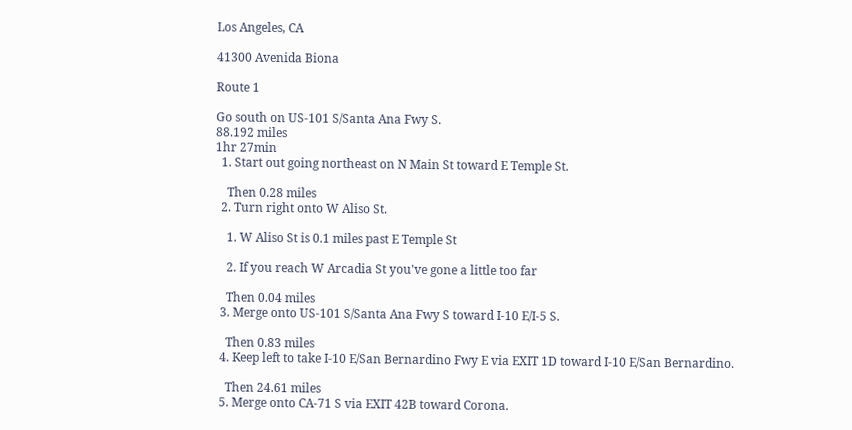Los Angeles, CA

41300 Avenida Biona

Route 1

Go south on US-101 S/Santa Ana Fwy S.
88.192 miles
1hr 27min
  1. Start out going northeast on N Main St toward E Temple St.

    Then 0.28 miles
  2. Turn right onto W Aliso St.

    1. W Aliso St is 0.1 miles past E Temple St

    2. If you reach W Arcadia St you've gone a little too far

    Then 0.04 miles
  3. Merge onto US-101 S/Santa Ana Fwy S toward I-10 E/I-5 S.

    Then 0.83 miles
  4. Keep left to take I-10 E/San Bernardino Fwy E via EXIT 1D toward I-10 E/San Bernardino.

    Then 24.61 miles
  5. Merge onto CA-71 S via EXIT 42B toward Corona.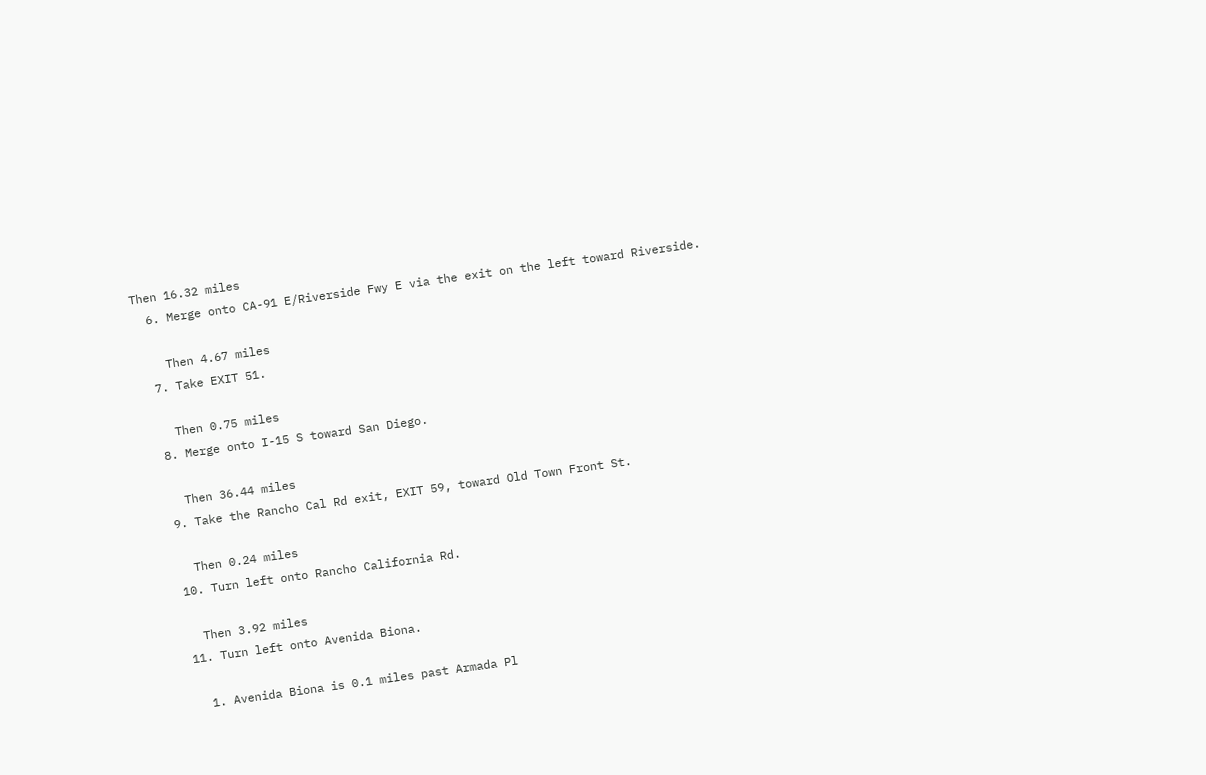Then 16.32 miles
  6. Merge onto CA-91 E/Riverside Fwy E via the exit on the left toward Riverside.

    Then 4.67 miles
  7. Take EXIT 51.

    Then 0.75 miles
  8. Merge onto I-15 S toward San Diego.

    Then 36.44 miles
  9. Take the Rancho Cal Rd exit, EXIT 59, toward Old Town Front St.

    Then 0.24 miles
  10. Turn left onto Rancho California Rd.

    Then 3.92 miles
  11. Turn left onto Avenida Biona.

    1. Avenida Biona is 0.1 miles past Armada Pl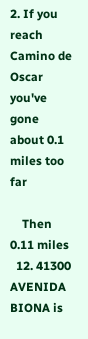2. If you reach Camino de Oscar you've gone about 0.1 miles too far

    Then 0.11 miles
  12. 41300 AVENIDA BIONA is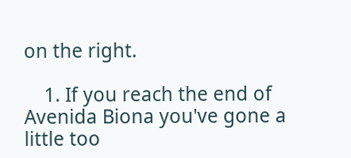on the right.

    1. If you reach the end of Avenida Biona you've gone a little too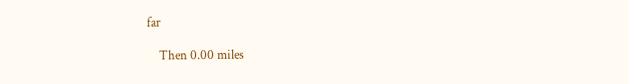far

    Then 0.00 miles